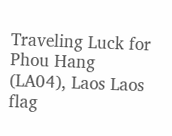Traveling Luck for Phou Hang (LA04), Laos Laos flag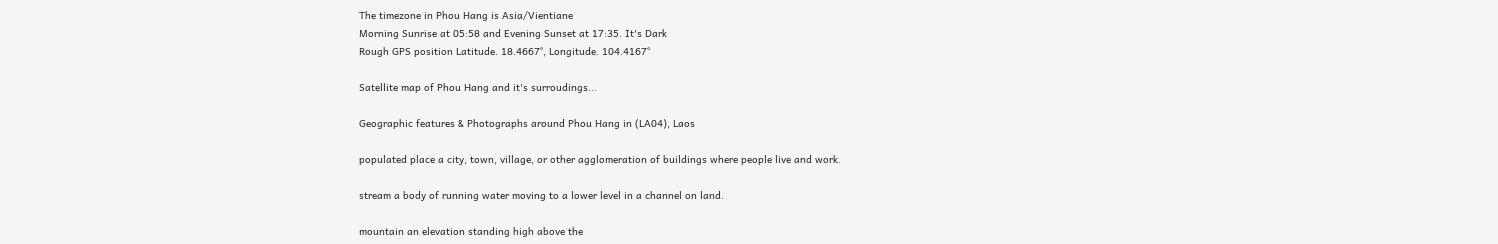The timezone in Phou Hang is Asia/Vientiane
Morning Sunrise at 05:58 and Evening Sunset at 17:35. It's Dark
Rough GPS position Latitude. 18.4667°, Longitude. 104.4167°

Satellite map of Phou Hang and it's surroudings...

Geographic features & Photographs around Phou Hang in (LA04), Laos

populated place a city, town, village, or other agglomeration of buildings where people live and work.

stream a body of running water moving to a lower level in a channel on land.

mountain an elevation standing high above the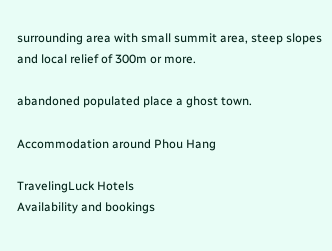surrounding area with small summit area, steep slopes and local relief of 300m or more.

abandoned populated place a ghost town.

Accommodation around Phou Hang

TravelingLuck Hotels
Availability and bookings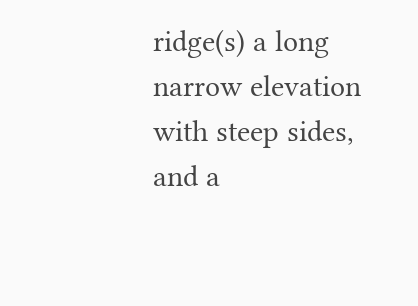ridge(s) a long narrow elevation with steep sides, and a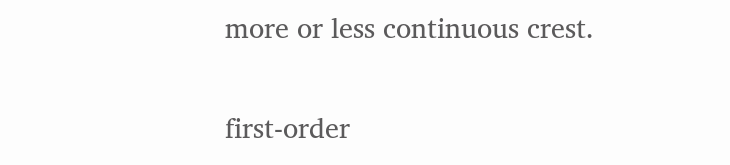more or less continuous crest.

first-order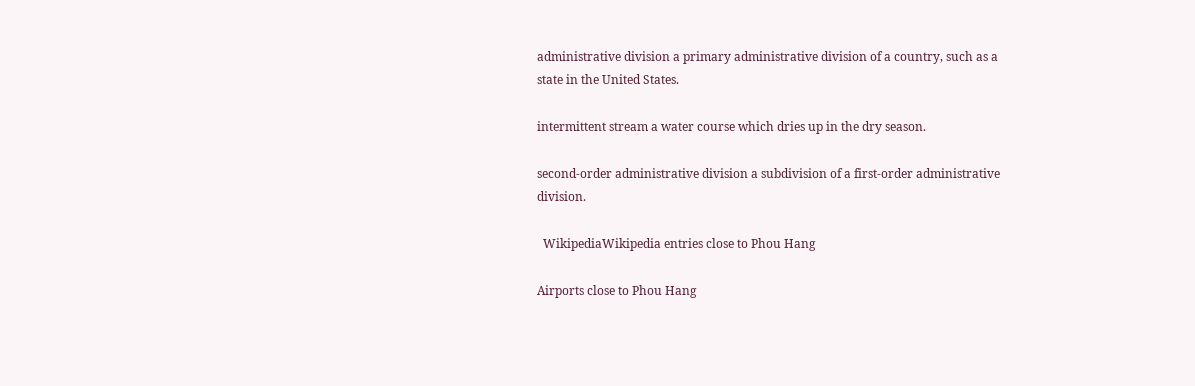administrative division a primary administrative division of a country, such as a state in the United States.

intermittent stream a water course which dries up in the dry season.

second-order administrative division a subdivision of a first-order administrative division.

  WikipediaWikipedia entries close to Phou Hang

Airports close to Phou Hang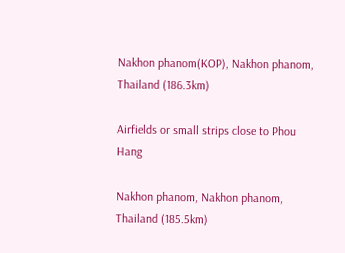Nakhon phanom(KOP), Nakhon phanom, Thailand (186.3km)

Airfields or small strips close to Phou Hang

Nakhon phanom, Nakhon phanom, Thailand (185.5km)